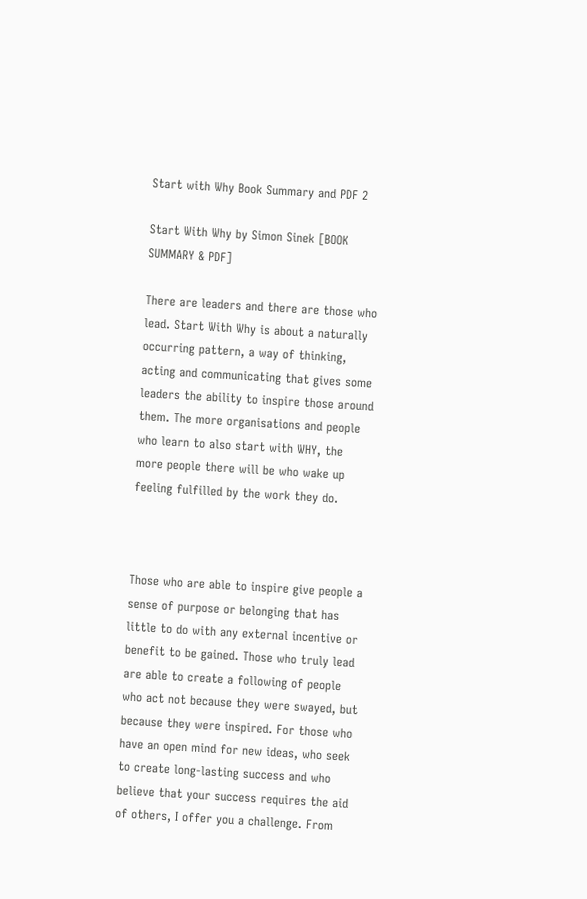Start with Why Book Summary and PDF 2

Start With Why by Simon Sinek [BOOK SUMMARY & PDF]

There are leaders and there are those who lead. Start With Why is about a naturally occurring pattern, a way of thinking, acting and communicating that gives some leaders the ability to inspire those around them. The more organisations and people who learn to also start with WHY, the more people there will be who wake up feeling fulfilled by the work they do.



Those who are able to inspire give people a sense of purpose or belonging that has little to do with any external incentive or benefit to be gained. Those who truly lead are able to create a following of people who act not because they were swayed, but because they were inspired. For those who have an open mind for new ideas, who seek to create long-lasting success and who believe that your success requires the aid of others, I offer you a challenge. From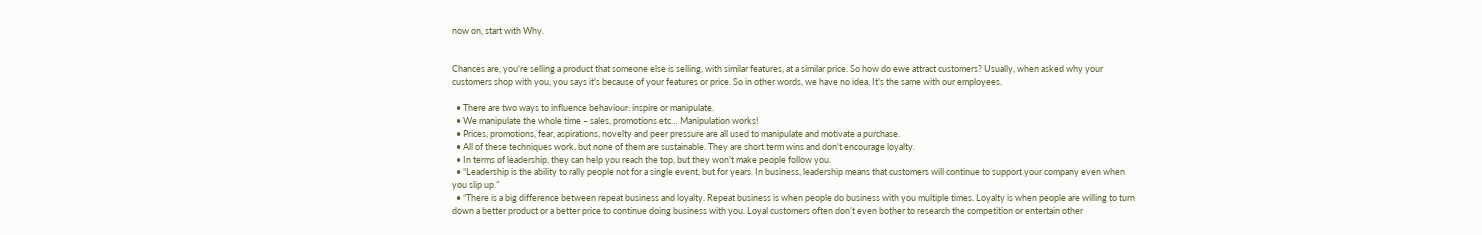now on, start with Why.


Chances are, you're selling a product that someone else is selling, with similar features, at a similar price. So how do ewe attract customers? Usually, when asked why your customers shop with you, you says it's because of your features or price. So in other words, we have no idea. It's the same with our employees.

  • There are two ways to influence behaviour: inspire or manipulate.
  • We manipulate the whole time – sales, promotions etc… Manipulation works!
  • Prices, promotions, fear, aspirations, novelty and peer pressure are all used to manipulate and motivate a purchase.
  • All of these techniques work, but none of them are sustainable. They are short term wins and don't encourage loyalty.
  • In terms of leadership, they can help you reach the top, but they won't make people follow you.
  • “Leadership is the ability to rally people not for a single event, but for years. In business, leadership means that customers will continue to support your company even when you slip up.”
  • “There is a big difference between repeat business and loyalty. Repeat business is when people do business with you multiple times. Loyalty is when people are willing to turn down a better product or a better price to continue doing business with you. Loyal customers often don’t even bother to research the competition or entertain other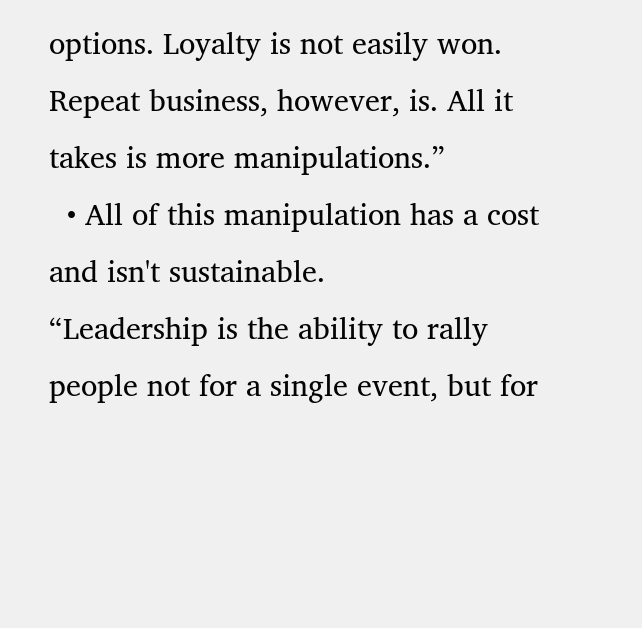options. Loyalty is not easily won. Repeat business, however, is. All it takes is more manipulations.”
  • All of this manipulation has a cost and isn't sustainable.
“Leadership is the ability to rally people not for a single event, but for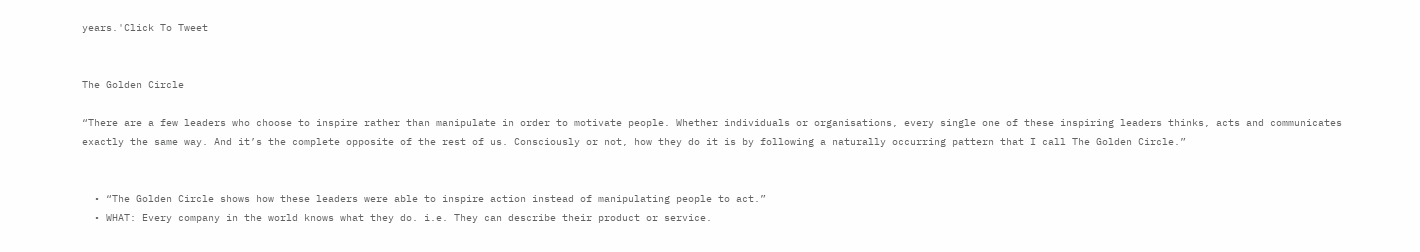years.'Click To Tweet


The Golden Circle

“There are a few leaders who choose to inspire rather than manipulate in order to motivate people. Whether individuals or organisations, every single one of these inspiring leaders thinks, acts and communicates exactly the same way. And it’s the complete opposite of the rest of us. Consciously or not, how they do it is by following a naturally occurring pattern that I call The Golden Circle.”


  • “The Golden Circle shows how these leaders were able to inspire action instead of manipulating people to act.”
  • WHAT: Every company in the world knows what they do. i.e. They can describe their product or service.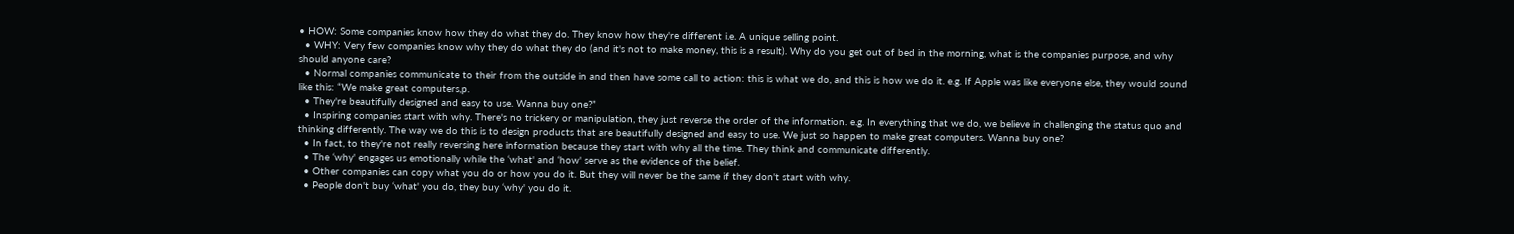• HOW: Some companies know how they do what they do. They know how they're different i.e. A unique selling point.
  • WHY: Very few companies know why they do what they do (and it's not to make money, this is a result). Why do you get out of bed in the morning, what is the companies purpose, and why should anyone care?
  • Normal companies communicate to their from the outside in and then have some call to action: this is what we do, and this is how we do it. e.g. If Apple was like everyone else, they would sound like this: “We make great computers,p.
  • They're beautifully designed and easy to use. Wanna buy one?”
  • Inspiring companies start with why. There's no trickery or manipulation, they just reverse the order of the information. e.g. In everything that we do, we believe in challenging the status quo and thinking differently. The way we do this is to design products that are beautifully designed and easy to use. We just so happen to make great computers. Wanna buy one?
  • In fact, to they're not really reversing here information because they start with why all the time. They think and communicate differently.
  • The ‘why' engages us emotionally while the ‘what' and ‘how' serve as the evidence of the belief.
  • Other companies can copy what you do or how you do it. But they will never be the same if they don't start with why.
  • People don't buy ‘what' you do, they buy ‘why' you do it.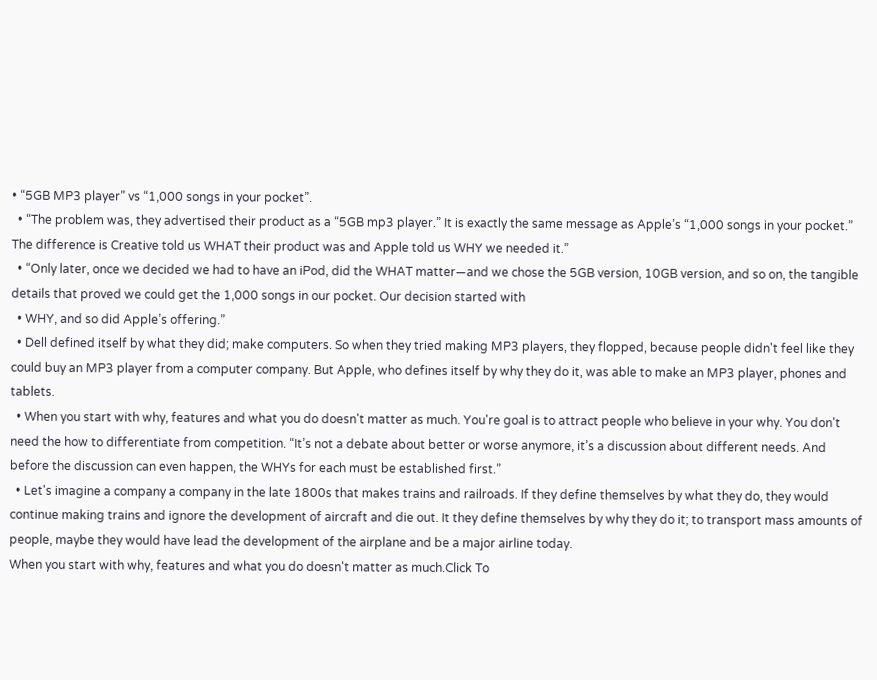• “5GB MP3 player” vs “1,000 songs in your pocket”.
  • “The problem was, they advertised their product as a “5GB mp3 player.” It is exactly the same message as Apple’s “1,000 songs in your pocket.” The difference is Creative told us WHAT their product was and Apple told us WHY we needed it.”
  • “Only later, once we decided we had to have an iPod, did the WHAT matter—and we chose the 5GB version, 10GB version, and so on, the tangible details that proved we could get the 1,000 songs in our pocket. Our decision started with
  • WHY, and so did Apple’s offering.”
  • Dell defined itself by what they did; make computers. So when they tried making MP3 players, they flopped, because people didn't feel like they could buy an MP3 player from a computer company. But Apple, who defines itself by why they do it, was able to make an MP3 player, phones and tablets.
  • When you start with why, features and what you do doesn't matter as much. You're goal is to attract people who believe in your why. You don't need the how to differentiate from competition. “It’s not a debate about better or worse anymore, it’s a discussion about different needs. And before the discussion can even happen, the WHYs for each must be established first.”
  • Let's imagine a company a company in the late 1800s that makes trains and railroads. If they define themselves by what they do, they would continue making trains and ignore the development of aircraft and die out. It they define themselves by why they do it; to transport mass amounts of people, maybe they would have lead the development of the airplane and be a major airline today.
When you start with why, features and what you do doesn't matter as much.Click To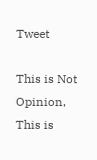Tweet

This is Not Opinion, This is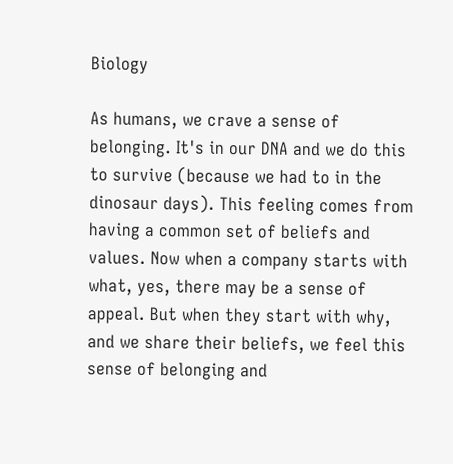Biology

As humans, we crave a sense of belonging. It's in our DNA and we do this to survive (because we had to in the dinosaur days). This feeling comes from having a common set of beliefs and values. Now when a company starts with what, yes, there may be a sense of appeal. But when they start with why, and we share their beliefs, we feel this sense of belonging and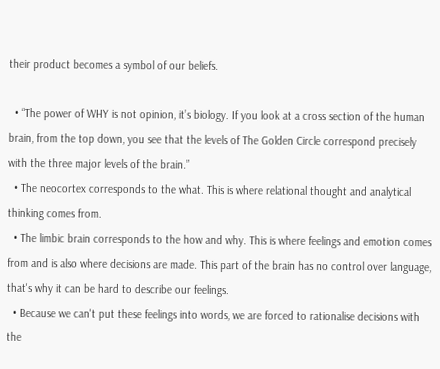their product becomes a symbol of our beliefs.

  • “The power of WHY is not opinion, it’s biology. If you look at a cross section of the human brain, from the top down, you see that the levels of The Golden Circle correspond precisely with the three major levels of the brain.”
  • The neocortex corresponds to the what. This is where relational thought and analytical thinking comes from.
  • The limbic brain corresponds to the how and why. This is where feelings and emotion comes from and is also where decisions are made. This part of the brain has no control over language, that's why it can be hard to describe our feelings.
  • Because we can't put these feelings into words, we are forced to rationalise decisions with the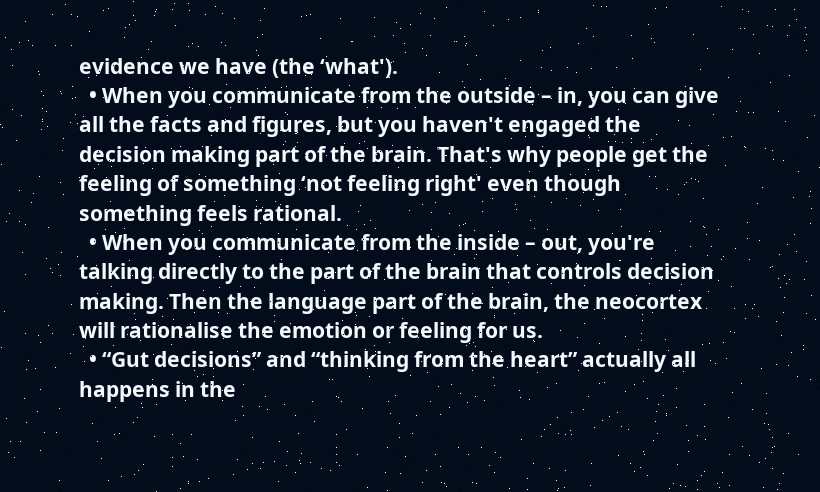evidence we have (the ‘what').
  • When you communicate from the outside – in, you can give all the facts and figures, but you haven't engaged the decision making part of the brain. That's why people get the feeling of something ‘not feeling right' even though something feels rational.
  • When you communicate from the inside – out, you're talking directly to the part of the brain that controls decision making. Then the language part of the brain, the neocortex will rationalise the emotion or feeling for us.
  • “Gut decisions” and “thinking from the heart” actually all happens in the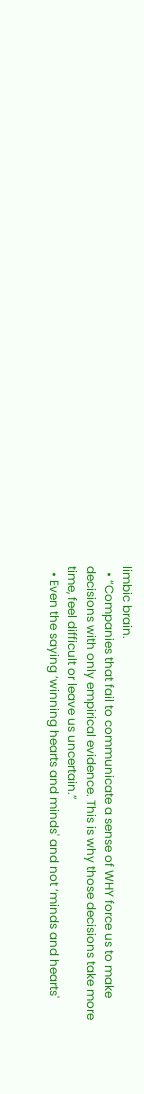limbic brain.
  • “Companies that fail to communicate a sense of WHY force us to make decisions with only empirical evidence. This is why those decisions take more time, feel difficult or leave us uncertain.”
  • Even the saying ‘winning hearts and minds' and not ‘minds and hearts'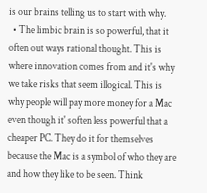is our brains telling us to start with why.
  • The limbic brain is so powerful, that it often out ways rational thought. This is where innovation comes from and it's why we take risks that seem illogical. This is why people will pay more money for a Mac even though it' soften less powerful that a cheaper PC. They do it for themselves because the Mac is a symbol of who they are and how they like to be seen. Think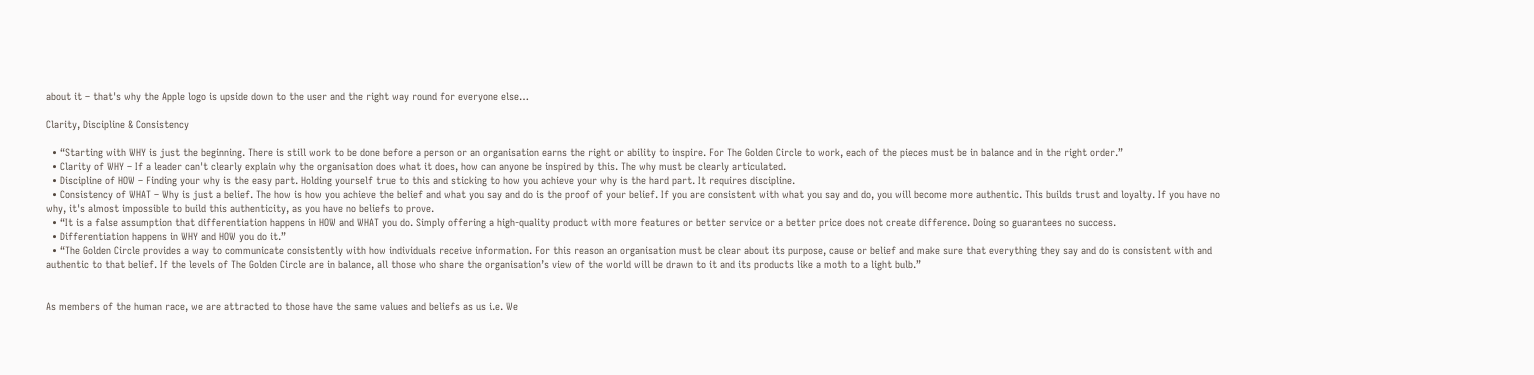about it – that's why the Apple logo is upside down to the user and the right way round for everyone else…

Clarity, Discipline & Consistency

  • “Starting with WHY is just the beginning. There is still work to be done before a person or an organisation earns the right or ability to inspire. For The Golden Circle to work, each of the pieces must be in balance and in the right order.”
  • Clarity of WHY – If a leader can't clearly explain why the organisation does what it does, how can anyone be inspired by this. The why must be clearly articulated.
  • Discipline of HOW – Finding your why is the easy part. Holding yourself true to this and sticking to how you achieve your why is the hard part. It requires discipline.
  • Consistency of WHAT – Why is just a belief. The how is how you achieve the belief and what you say and do is the proof of your belief. If you are consistent with what you say and do, you will become more authentic. This builds trust and loyalty. If you have no why, it's almost impossible to build this authenticity, as you have no beliefs to prove.
  • “It is a false assumption that differentiation happens in HOW and WHAT you do. Simply offering a high-quality product with more features or better service or a better price does not create difference. Doing so guarantees no success.
  • Differentiation happens in WHY and HOW you do it.”
  • “The Golden Circle provides a way to communicate consistently with how individuals receive information. For this reason an organisation must be clear about its purpose, cause or belief and make sure that everything they say and do is consistent with and authentic to that belief. If the levels of The Golden Circle are in balance, all those who share the organisation’s view of the world will be drawn to it and its products like a moth to a light bulb.”


As members of the human race, we are attracted to those have the same values and beliefs as us i.e. We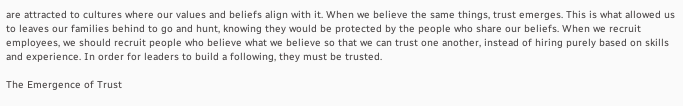are attracted to cultures where our values and beliefs align with it. When we believe the same things, trust emerges. This is what allowed us to leaves our families behind to go and hunt, knowing they would be protected by the people who share our beliefs. When we recruit employees, we should recruit people who believe what we believe so that we can trust one another, instead of hiring purely based on skills and experience. In order for leaders to build a following, they must be trusted.

The Emergence of Trust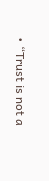• “Trust is not a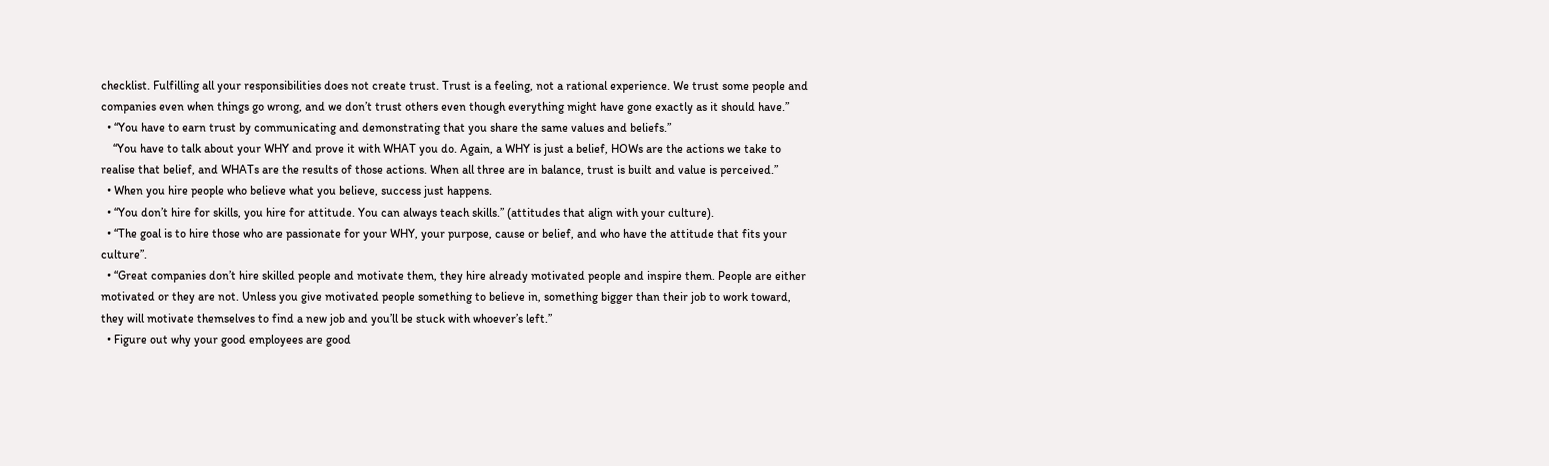checklist. Fulfilling all your responsibilities does not create trust. Trust is a feeling, not a rational experience. We trust some people and companies even when things go wrong, and we don’t trust others even though everything might have gone exactly as it should have.”
  • “You have to earn trust by communicating and demonstrating that you share the same values and beliefs.”
    “You have to talk about your WHY and prove it with WHAT you do. Again, a WHY is just a belief, HOWs are the actions we take to realise that belief, and WHATs are the results of those actions. When all three are in balance, trust is built and value is perceived.”
  • When you hire people who believe what you believe, success just happens.
  • “You don’t hire for skills, you hire for attitude. You can always teach skills.” (attitudes that align with your culture).
  • “The goal is to hire those who are passionate for your WHY, your purpose, cause or belief, and who have the attitude that fits your culture”.
  • “Great companies don’t hire skilled people and motivate them, they hire already motivated people and inspire them. People are either motivated or they are not. Unless you give motivated people something to believe in, something bigger than their job to work toward, they will motivate themselves to find a new job and you’ll be stuck with whoever’s left.”
  • Figure out why your good employees are good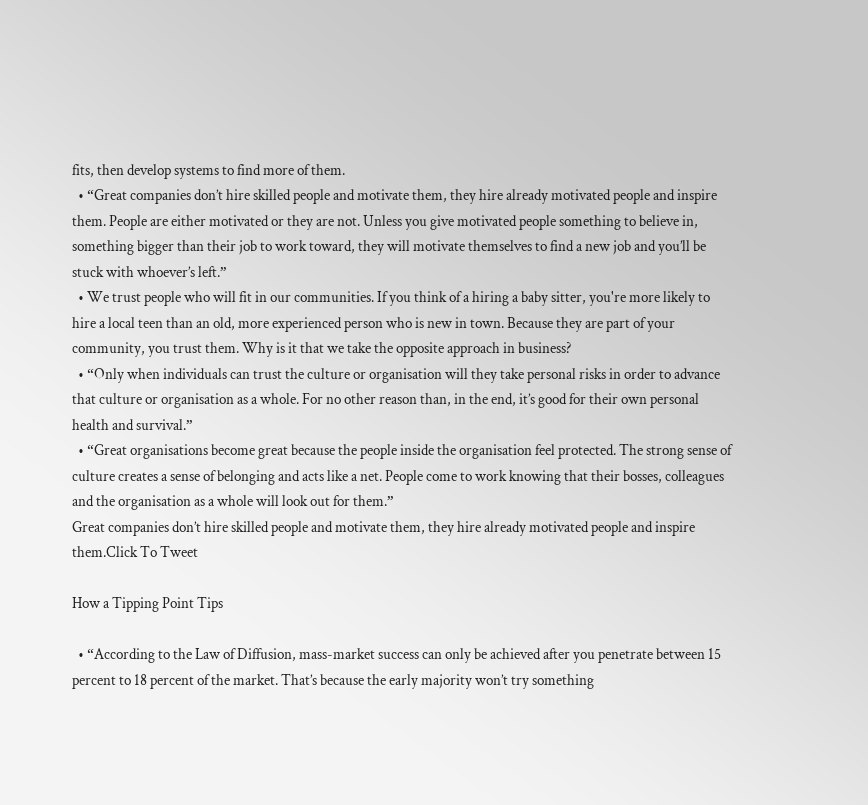fits, then develop systems to find more of them.
  • “Great companies don’t hire skilled people and motivate them, they hire already motivated people and inspire them. People are either motivated or they are not. Unless you give motivated people something to believe in, something bigger than their job to work toward, they will motivate themselves to find a new job and you’ll be stuck with whoever’s left.”
  • We trust people who will fit in our communities. If you think of a hiring a baby sitter, you're more likely to hire a local teen than an old, more experienced person who is new in town. Because they are part of your community, you trust them. Why is it that we take the opposite approach in business?
  • “Only when individuals can trust the culture or organisation will they take personal risks in order to advance that culture or organisation as a whole. For no other reason than, in the end, it’s good for their own personal health and survival.”
  • “Great organisations become great because the people inside the organisation feel protected. The strong sense of culture creates a sense of belonging and acts like a net. People come to work knowing that their bosses, colleagues and the organisation as a whole will look out for them.”
Great companies don’t hire skilled people and motivate them, they hire already motivated people and inspire them.Click To Tweet

How a Tipping Point Tips

  • “According to the Law of Diffusion, mass-market success can only be achieved after you penetrate between 15 percent to 18 percent of the market. That’s because the early majority won’t try something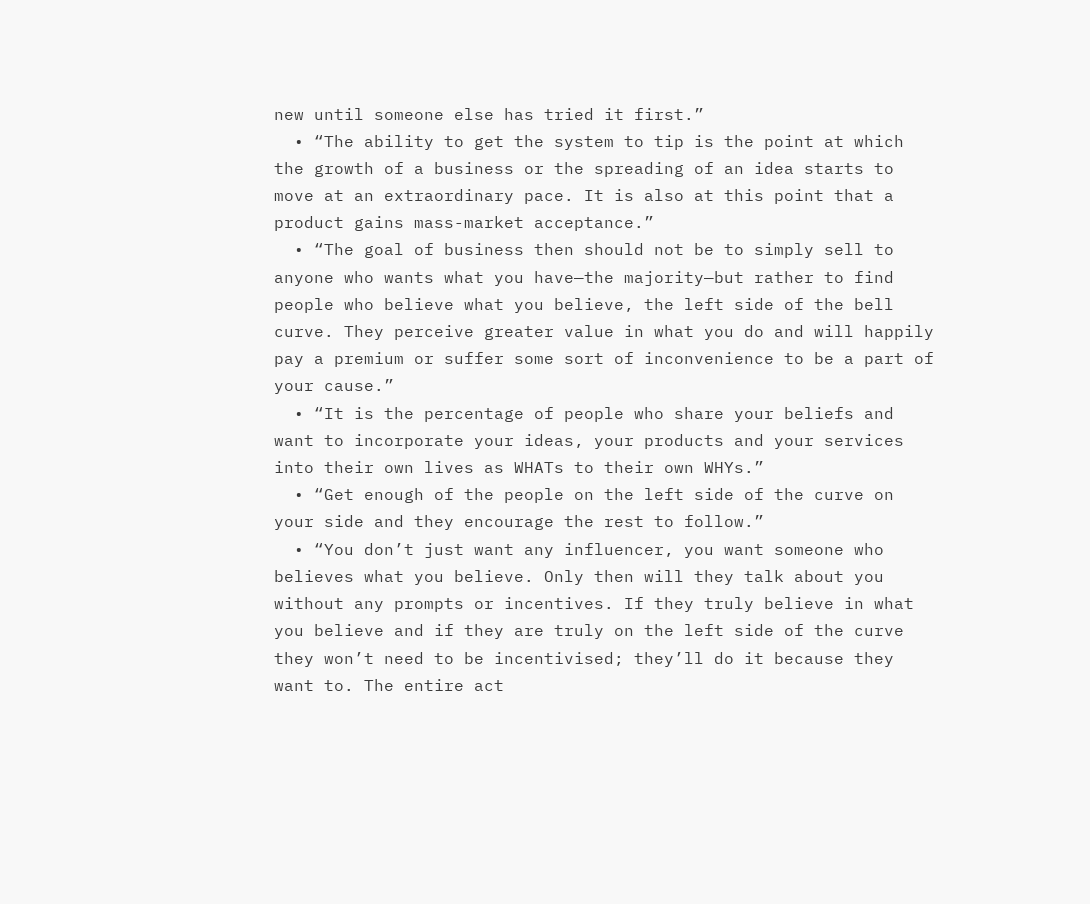new until someone else has tried it first.”
  • “The ability to get the system to tip is the point at which the growth of a business or the spreading of an idea starts to move at an extraordinary pace. It is also at this point that a product gains mass-market acceptance.”
  • “The goal of business then should not be to simply sell to anyone who wants what you have—the majority—but rather to find people who believe what you believe, the left side of the bell curve. They perceive greater value in what you do and will happily pay a premium or suffer some sort of inconvenience to be a part of your cause.”
  • “It is the percentage of people who share your beliefs and want to incorporate your ideas, your products and your services into their own lives as WHATs to their own WHYs.”
  • “Get enough of the people on the left side of the curve on your side and they encourage the rest to follow.”
  • “You don’t just want any influencer, you want someone who believes what you believe. Only then will they talk about you without any prompts or incentives. If they truly believe in what you believe and if they are truly on the left side of the curve they won’t need to be incentivised; they’ll do it because they want to. The entire act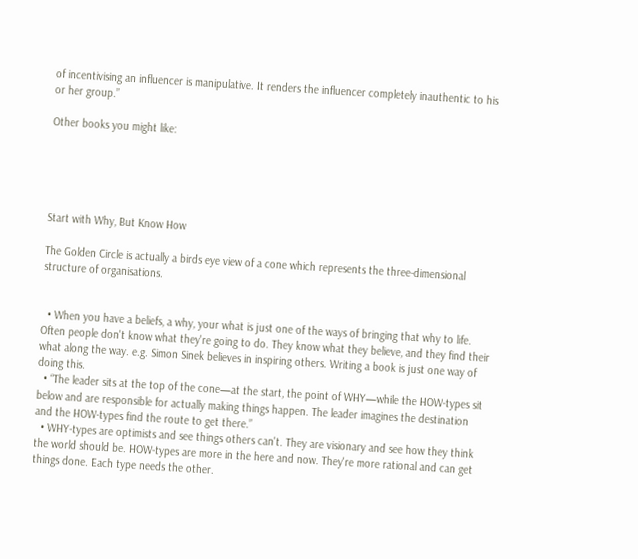of incentivising an influencer is manipulative. It renders the influencer completely inauthentic to his or her group.”

Other books you might like:





Start with Why, But Know How

The Golden Circle is actually a birds eye view of a cone which represents the three-dimensional structure of organisations.


  • When you have a beliefs, a why, your what is just one of the ways of bringing that why to life. Often people don't know what they're going to do. They know what they believe, and they find their what along the way. e.g. Simon Sinek believes in inspiring others. Writing a book is just one way of doing this.
  • “The leader sits at the top of the cone—at the start, the point of WHY—while the HOW-types sit below and are responsible for actually making things happen. The leader imagines the destination and the HOW-types find the route to get there.”
  • WHY-types are optimists and see things others can't. They are visionary and see how they think the world should be. HOW-types are more in the here and now. They're more rational and can get things done. Each type needs the other.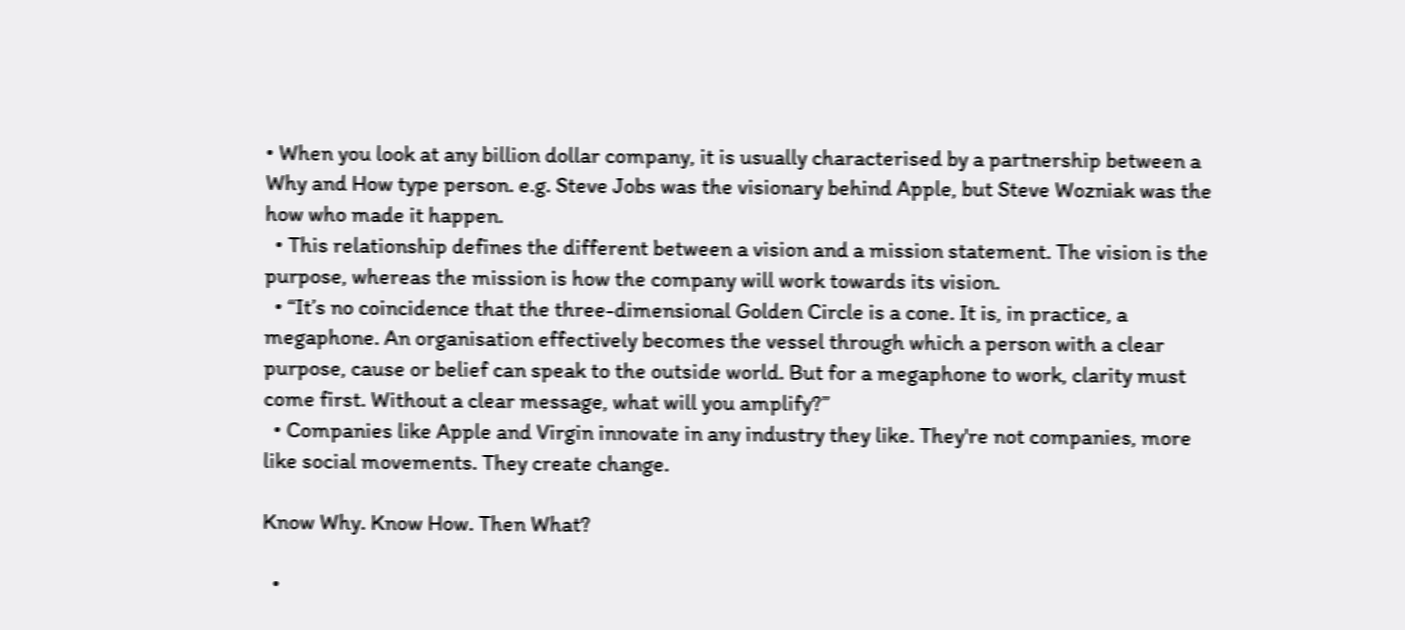• When you look at any billion dollar company, it is usually characterised by a partnership between a Why and How type person. e.g. Steve Jobs was the visionary behind Apple, but Steve Wozniak was the how who made it happen.
  • This relationship defines the different between a vision and a mission statement. The vision is the purpose, whereas the mission is how the company will work towards its vision.
  • “It’s no coincidence that the three-dimensional Golden Circle is a cone. It is, in practice, a megaphone. An organisation effectively becomes the vessel through which a person with a clear purpose, cause or belief can speak to the outside world. But for a megaphone to work, clarity must come first. Without a clear message, what will you amplify?”
  • Companies like Apple and Virgin innovate in any industry they like. They're not companies, more like social movements. They create change.

Know Why. Know How. Then What?

  •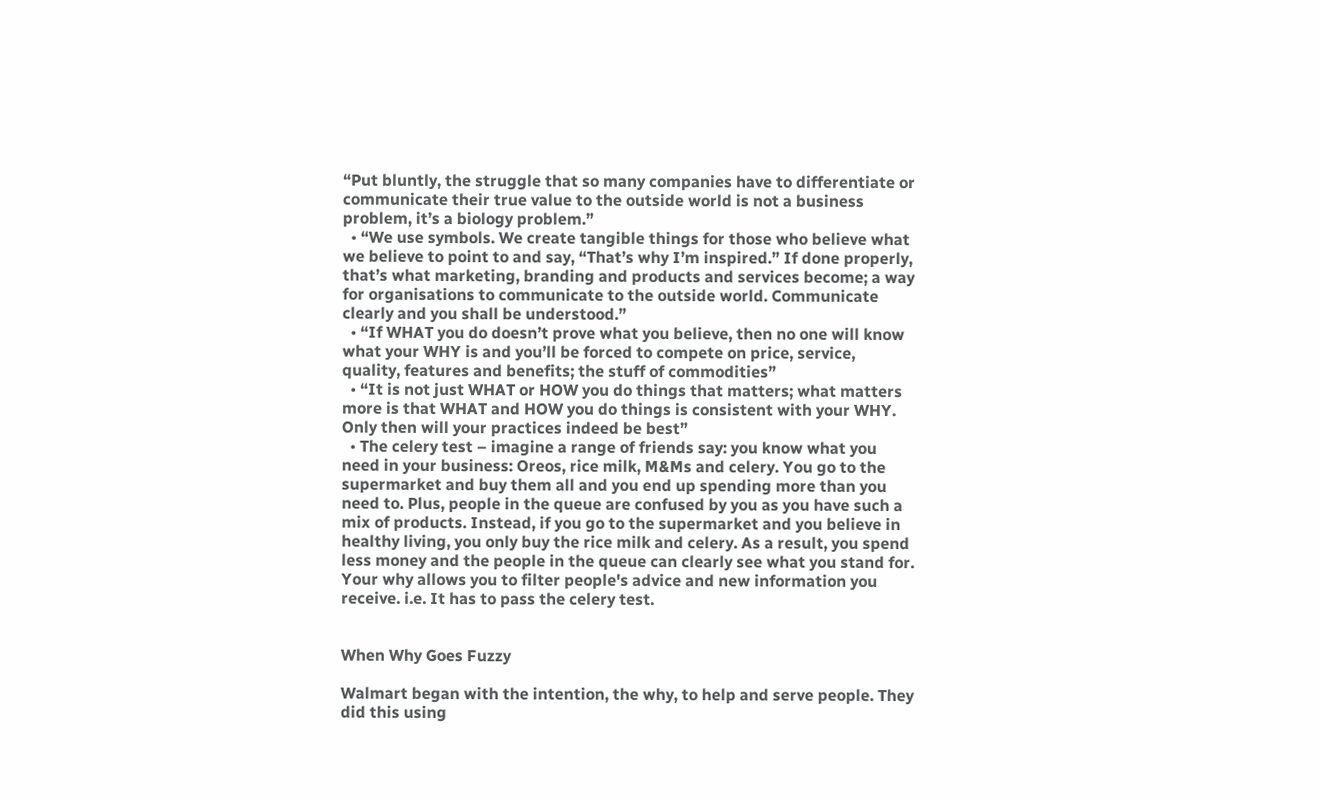“Put bluntly, the struggle that so many companies have to differentiate or communicate their true value to the outside world is not a business problem, it’s a biology problem.”
  • “We use symbols. We create tangible things for those who believe what we believe to point to and say, “That’s why I’m inspired.” If done properly, that’s what marketing, branding and products and services become; a way for organisations to communicate to the outside world. Communicate clearly and you shall be understood.”
  • “If WHAT you do doesn’t prove what you believe, then no one will know what your WHY is and you’ll be forced to compete on price, service, quality, features and benefits; the stuff of commodities”
  • “It is not just WHAT or HOW you do things that matters; what matters more is that WHAT and HOW you do things is consistent with your WHY. Only then will your practices indeed be best”
  • The celery test – imagine a range of friends say: you know what you need in your business: Oreos, rice milk, M&Ms and celery. You go to the supermarket and buy them all and you end up spending more than you need to. Plus, people in the queue are confused by you as you have such a mix of products. Instead, if you go to the supermarket and you believe in healthy living, you only buy the rice milk and celery. As a result, you spend less money and the people in the queue can clearly see what you stand for. Your why allows you to filter people's advice and new information you receive. i.e. It has to pass the celery test.


When Why Goes Fuzzy

Walmart began with the intention, the why, to help and serve people. They did this using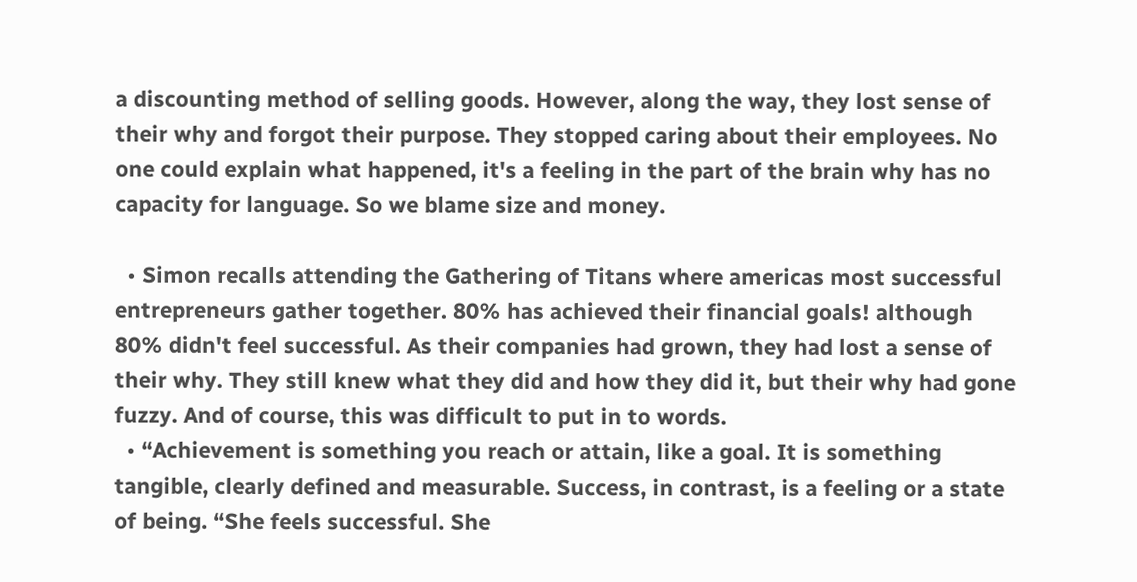a discounting method of selling goods. However, along the way, they lost sense of their why and forgot their purpose. They stopped caring about their employees. No one could explain what happened, it's a feeling in the part of the brain why has no capacity for language. So we blame size and money.

  • Simon recalls attending the Gathering of Titans where americas most successful entrepreneurs gather together. 80% has achieved their financial goals! although 80% didn't feel successful. As their companies had grown, they had lost a sense of their why. They still knew what they did and how they did it, but their why had gone fuzzy. And of course, this was difficult to put in to words.
  • “Achievement is something you reach or attain, like a goal. It is something tangible, clearly defined and measurable. Success, in contrast, is a feeling or a state of being. “She feels successful. She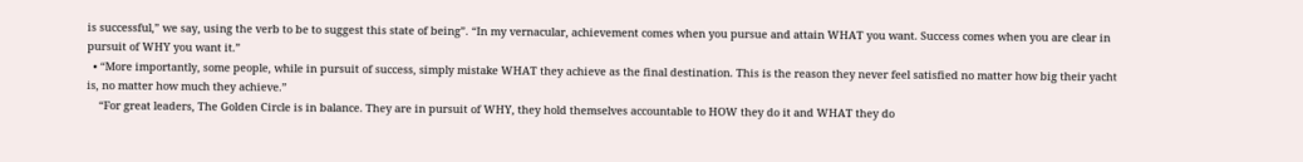is successful,” we say, using the verb to be to suggest this state of being”. “In my vernacular, achievement comes when you pursue and attain WHAT you want. Success comes when you are clear in pursuit of WHY you want it.”
  • “More importantly, some people, while in pursuit of success, simply mistake WHAT they achieve as the final destination. This is the reason they never feel satisfied no matter how big their yacht is, no matter how much they achieve.”
    “For great leaders, The Golden Circle is in balance. They are in pursuit of WHY, they hold themselves accountable to HOW they do it and WHAT they do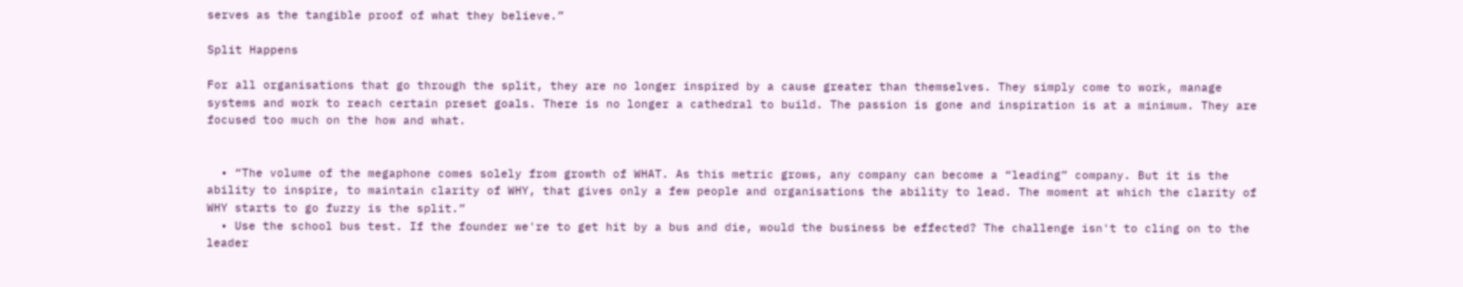serves as the tangible proof of what they believe.”

Split Happens

For all organisations that go through the split, they are no longer inspired by a cause greater than themselves. They simply come to work, manage systems and work to reach certain preset goals. There is no longer a cathedral to build. The passion is gone and inspiration is at a minimum. They are focused too much on the how and what.


  • “The volume of the megaphone comes solely from growth of WHAT. As this metric grows, any company can become a “leading” company. But it is the ability to inspire, to maintain clarity of WHY, that gives only a few people and organisations the ability to lead. The moment at which the clarity of WHY starts to go fuzzy is the split.”
  • Use the school bus test. If the founder we're to get hit by a bus and die, would the business be effected? The challenge isn't to cling on to the leader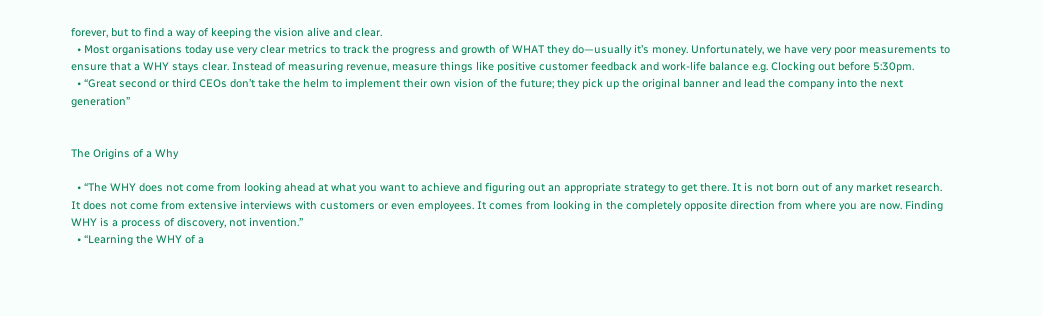forever, but to find a way of keeping the vision alive and clear.
  • Most organisations today use very clear metrics to track the progress and growth of WHAT they do—usually it’s money. Unfortunately, we have very poor measurements to ensure that a WHY stays clear. Instead of measuring revenue, measure things like positive customer feedback and work-life balance e.g. Clocking out before 5:30pm.
  • “Great second or third CEOs don’t take the helm to implement their own vision of the future; they pick up the original banner and lead the company into the next generation”


The Origins of a Why

  • “The WHY does not come from looking ahead at what you want to achieve and figuring out an appropriate strategy to get there. It is not born out of any market research. It does not come from extensive interviews with customers or even employees. It comes from looking in the completely opposite direction from where you are now. Finding WHY is a process of discovery, not invention.”
  • “Learning the WHY of a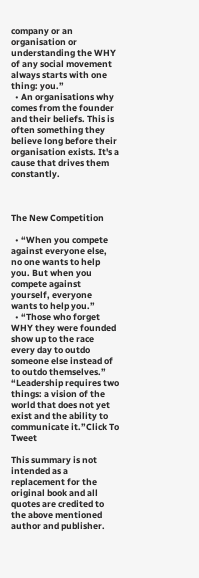company or an organisation or understanding the WHY of any social movement always starts with one thing: you.”
  • An organisations why comes from the founder and their beliefs. This is often something they believe long before their organisation exists. It's a cause that drives them constantly.



The New Competition

  • “When you compete against everyone else, no one wants to help you. But when you compete against yourself, everyone wants to help you.”
  • “Those who forget WHY they were founded show up to the race every day to outdo someone else instead of to outdo themselves.”
“Leadership requires two things: a vision of the world that does not yet exist and the ability to communicate it.”Click To Tweet

This summary is not intended as a replacement for the original book and all quotes are credited to the above mentioned author and publisher.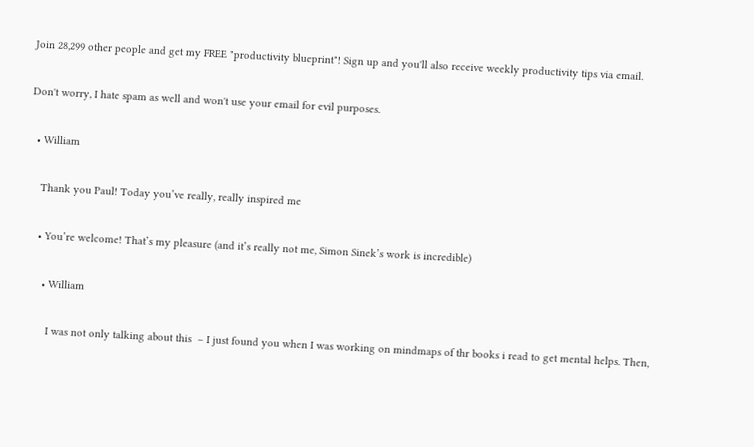Join 28,299 other people and get my FREE "productivity blueprint"! Sign up and you'll also receive weekly productivity tips via email.

Don't worry, I hate spam as well and won't use your email for evil purposes.

  • William

    Thank you Paul! Today you’ve really, really inspired me

    • You’re welcome! That’s my pleasure (and it’s really not me, Simon Sinek’s work is incredible)

      • William

        I was not only talking about this  – I just found you when I was working on mindmaps of thr books i read to get mental helps. Then,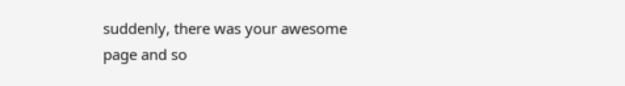suddenly, there was your awesome page and so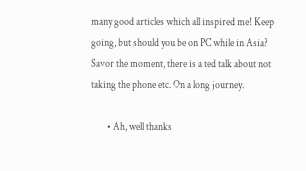many good articles which all inspired me! Keep going, but should you be on PC while in Asia? Savor the moment, there is a ted talk about not taking the phone etc. On a long journey.

        • Ah, well thanks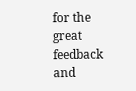for the great feedback and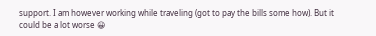support. I am however working while traveling (got to pay the bills some how). But it could be a lot worse 😀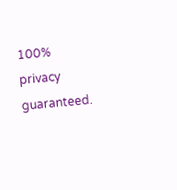100% privacy guaranteed.